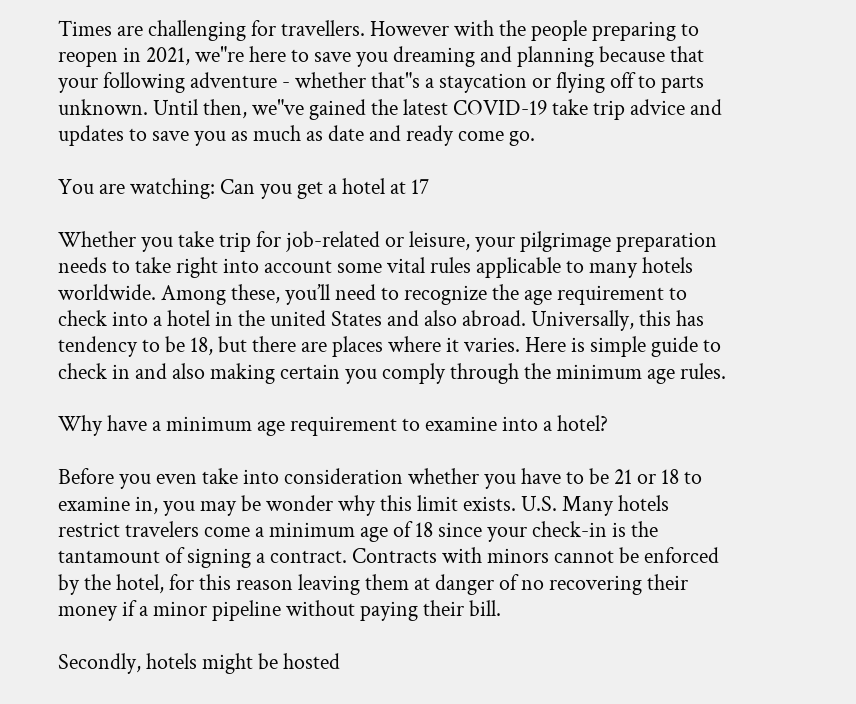Times are challenging for travellers. However with the people preparing to reopen in 2021, we"re here to save you dreaming and planning because that your following adventure - whether that"s a staycation or flying off to parts unknown. Until then, we"ve gained the latest COVID-19 take trip advice and updates to save you as much as date and ready come go.

You are watching: Can you get a hotel at 17

Whether you take trip for job-related or leisure, your pilgrimage preparation needs to take right into account some vital rules applicable to many hotels worldwide. Among these, you’ll need to recognize the age requirement to check into a hotel in the united States and also abroad. Universally, this has tendency to be 18, but there are places where it varies. Here is simple guide to check in and also making certain you comply through the minimum age rules.

Why have a minimum age requirement to examine into a hotel?

Before you even take into consideration whether you have to be 21 or 18 to examine in, you may be wonder why this limit exists. U.S. Many hotels restrict travelers come a minimum age of 18 since your check-in is the tantamount of signing a contract. Contracts with minors cannot be enforced by the hotel, for this reason leaving them at danger of no recovering their money if a minor pipeline without paying their bill.

Secondly, hotels might be hosted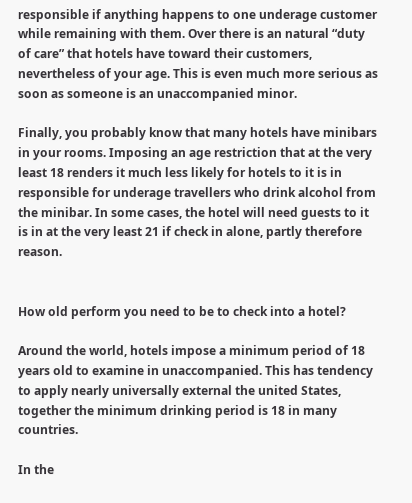responsible if anything happens to one underage customer while remaining with them. Over there is an natural “duty of care” that hotels have toward their customers, nevertheless of your age. This is even much more serious as soon as someone is an unaccompanied minor.

Finally, you probably know that many hotels have minibars in your rooms. Imposing an age restriction that at the very least 18 renders it much less likely for hotels to it is in responsible for underage travellers who drink alcohol from the minibar. In some cases, the hotel will need guests to it is in at the very least 21 if check in alone, partly therefore reason.


How old perform you need to be to check into a hotel?

Around the world, hotels impose a minimum period of 18 years old to examine in unaccompanied. This has tendency to apply nearly universally external the united States, together the minimum drinking period is 18 in many countries.

In the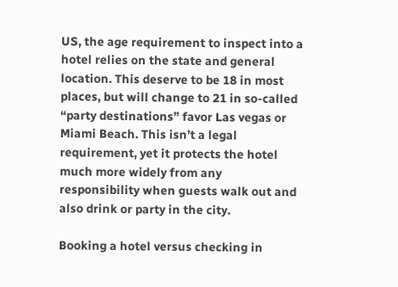US, the age requirement to inspect into a hotel relies on the state and general location. This deserve to be 18 in most places, but will change to 21 in so-called “party destinations” favor Las vegas or Miami Beach. This isn’t a legal requirement, yet it protects the hotel much more widely from any responsibility when guests walk out and also drink or party in the city.

Booking a hotel versus checking in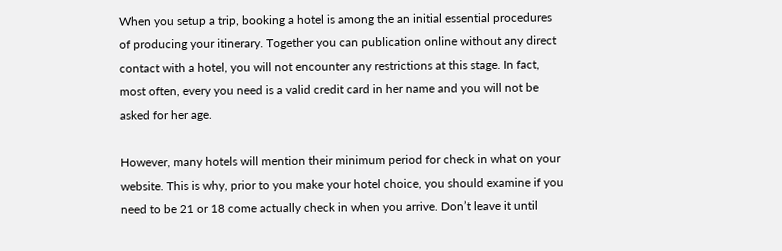When you setup a trip, booking a hotel is among the an initial essential procedures of producing your itinerary. Together you can publication online without any direct contact with a hotel, you will not encounter any restrictions at this stage. In fact, most often, every you need is a valid credit card in her name and you will not be asked for her age.

However, many hotels will mention their minimum period for check in what on your website. This is why, prior to you make your hotel choice, you should examine if you need to be 21 or 18 come actually check in when you arrive. Don’t leave it until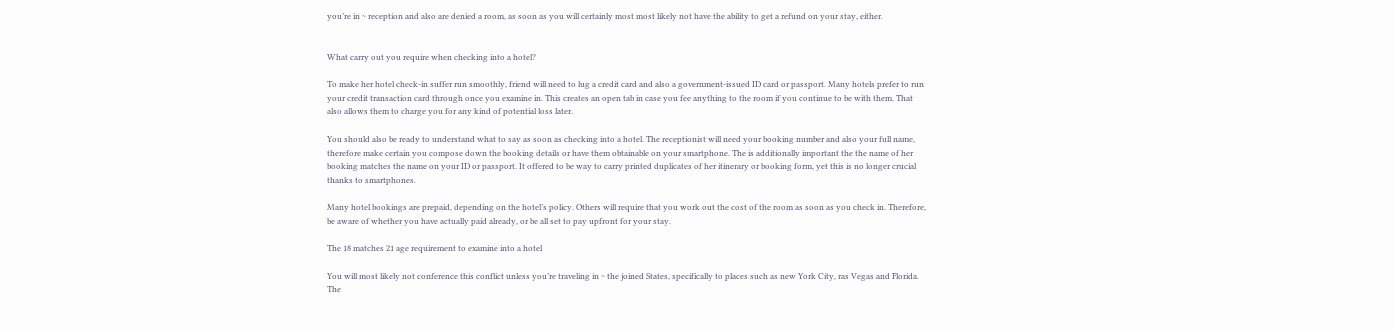you’re in ~ reception and also are denied a room, as soon as you will certainly most most likely not have the ability to get a refund on your stay, either.


What carry out you require when checking into a hotel?

To make her hotel check-in suffer run smoothly, friend will need to lug a credit card and also a government-issued ID card or passport. Many hotels prefer to run your credit transaction card through once you examine in. This creates an open tab in case you fee anything to the room if you continue to be with them. That also allows them to charge you for any kind of potential loss later.

You should also be ready to understand what to say as soon as checking into a hotel. The receptionist will need your booking number and also your full name, therefore make certain you compose down the booking details or have them obtainable on your smartphone. The is additionally important the the name of her booking matches the name on your ID or passport. It offered to be way to carry printed duplicates of her itinerary or booking form, yet this is no longer crucial thanks to smartphones.

Many hotel bookings are prepaid, depending on the hotel’s policy. Others will require that you work out the cost of the room as soon as you check in. Therefore, be aware of whether you have actually paid already, or be all set to pay upfront for your stay.

The 18 matches 21 age requirement to examine into a hotel

You will most likely not conference this conflict unless you’re traveling in ~ the joined States, specifically to places such as new York City, ras Vegas and Florida. The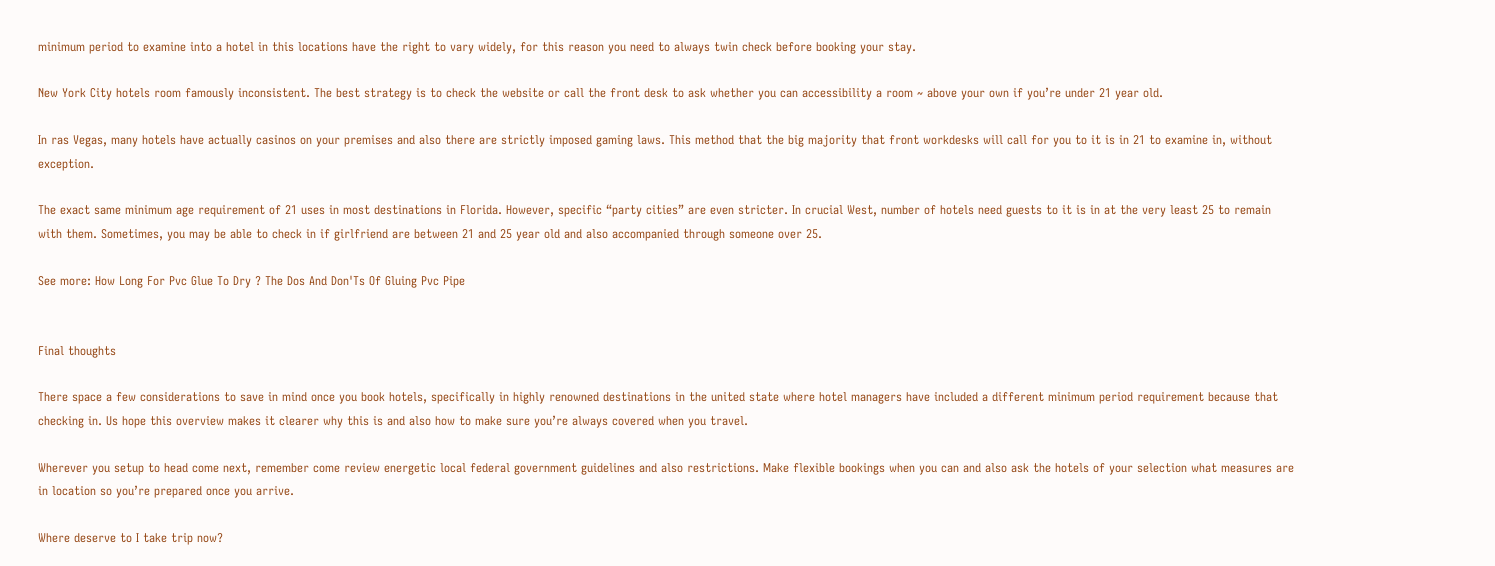minimum period to examine into a hotel in this locations have the right to vary widely, for this reason you need to always twin check before booking your stay.

New York City hotels room famously inconsistent. The best strategy is to check the website or call the front desk to ask whether you can accessibility a room ~ above your own if you’re under 21 year old.

In ras Vegas, many hotels have actually casinos on your premises and also there are strictly imposed gaming laws. This method that the big majority that front workdesks will call for you to it is in 21 to examine in, without exception.

The exact same minimum age requirement of 21 uses in most destinations in Florida. However, specific “party cities” are even stricter. In crucial West, number of hotels need guests to it is in at the very least 25 to remain with them. Sometimes, you may be able to check in if girlfriend are between 21 and 25 year old and also accompanied through someone over 25.

See more: How Long For Pvc Glue To Dry ? The Dos And Don'Ts Of Gluing Pvc Pipe


Final thoughts

There space a few considerations to save in mind once you book hotels, specifically in highly renowned destinations in the united state where hotel managers have included a different minimum period requirement because that checking in. Us hope this overview makes it clearer why this is and also how to make sure you’re always covered when you travel.

Wherever you setup to head come next, remember come review energetic local federal government guidelines and also restrictions. Make flexible bookings when you can and also ask the hotels of your selection what measures are in location so you’re prepared once you arrive.

Where deserve to I take trip now?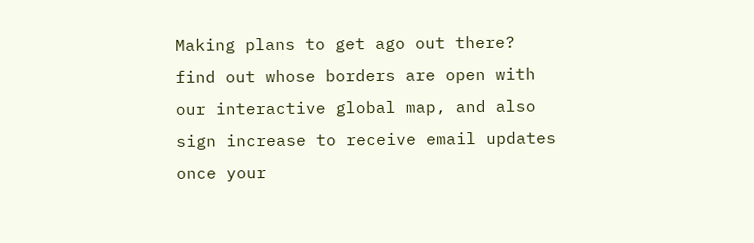Making plans to get ago out there? find out whose borders are open with our interactive global map, and also sign increase to receive email updates once your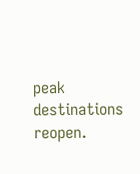peak destinations reopen.